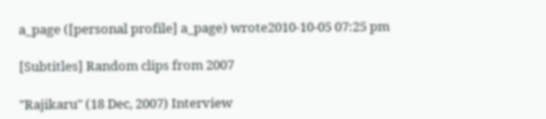a_page ([personal profile] a_page) wrote2010-10-05 07:25 pm

[Subtitles] Random clips from 2007

"Rajikaru" (18 Dec, 2007) Interview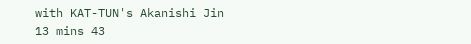with KAT-TUN's Akanishi Jin
13 mins 43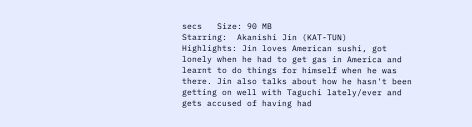secs   Size: 90 MB
Starring:  Akanishi Jin (KAT-TUN)
Highlights: Jin loves American sushi, got lonely when he had to get gas in America and learnt to do things for himself when he was there. Jin also talks about how he hasn't been getting on well with Taguchi lately/ever and gets accused of having had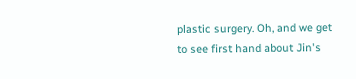plastic surgery. Oh, and we get to see first hand about Jin's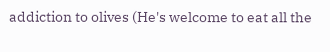addiction to olives (He's welcome to eat all the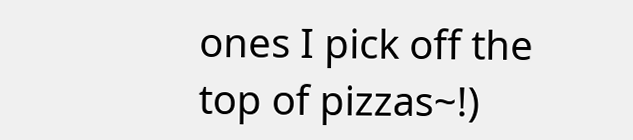ones I pick off the top of pizzas~!)